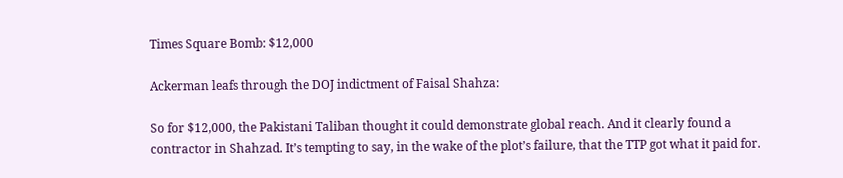Times Square Bomb: $12,000

Ackerman leafs through the DOJ indictment of Faisal Shahza:

So for $12,000, the Pakistani Taliban thought it could demonstrate global reach. And it clearly found a contractor in Shahzad. It’s tempting to say, in the wake of the plot’s failure, that the TTP got what it paid for.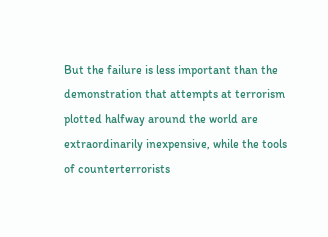But the failure is less important than the demonstration that attempts at terrorism plotted halfway around the world are extraordinarily inexpensive, while the tools of counterterrorists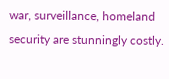war, surveillance, homeland security are stunningly costly.